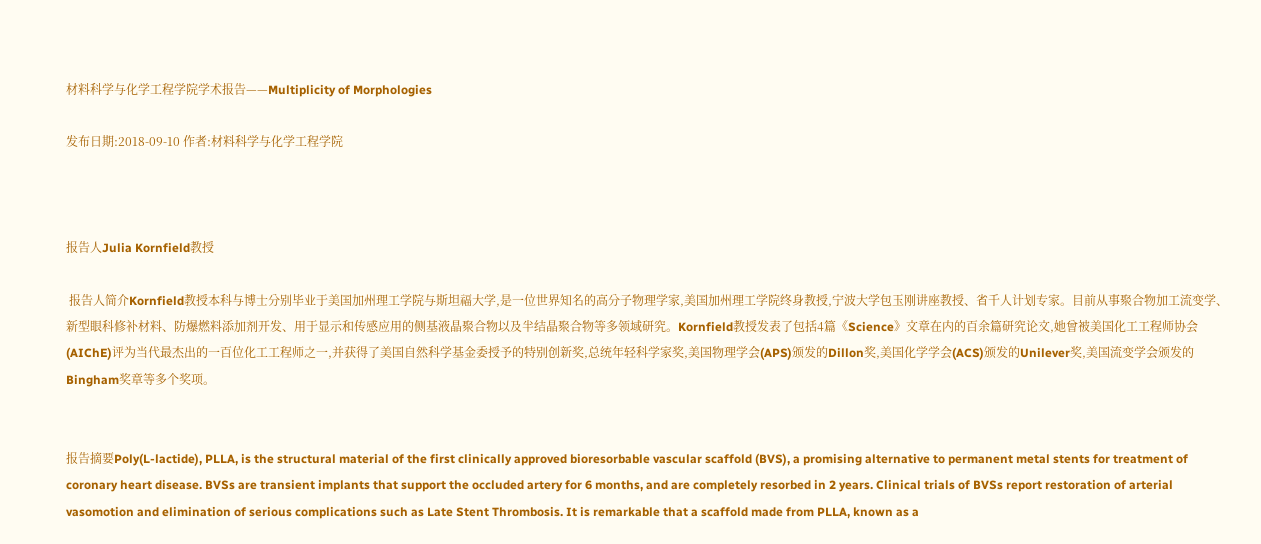材料科学与化学工程学院学术报告——Multiplicity of Morphologies

发布日期:2018-09-10 作者:材料科学与化学工程学院



报告人Julia Kornfield教授

 报告人简介Kornfield教授本科与博士分别毕业于美国加州理工学院与斯坦福大学,是一位世界知名的高分子物理学家,美国加州理工学院终身教授,宁波大学包玉刚讲座教授、省千人计划专家。目前从事聚合物加工流变学、新型眼科修补材料、防爆燃料添加剂开发、用于显示和传感应用的侧基液晶聚合物以及半结晶聚合物等多领域研究。Kornfield教授发表了包括4篇《Science》文章在内的百余篇研究论文,她曾被美国化工工程师协会(AIChE)评为当代最杰出的一百位化工工程师之一,并获得了美国自然科学基金委授予的特别创新奖,总统年轻科学家奖,美国物理学会(APS)颁发的Dillon奖,美国化学学会(ACS)颁发的Unilever奖,美国流变学会颁发的 Bingham奖章等多个奖项。


报告摘要Poly(L-lactide), PLLA, is the structural material of the first clinically approved bioresorbable vascular scaffold (BVS), a promising alternative to permanent metal stents for treatment of coronary heart disease. BVSs are transient implants that support the occluded artery for 6 months, and are completely resorbed in 2 years. Clinical trials of BVSs report restoration of arterial vasomotion and elimination of serious complications such as Late Stent Thrombosis. It is remarkable that a scaffold made from PLLA, known as a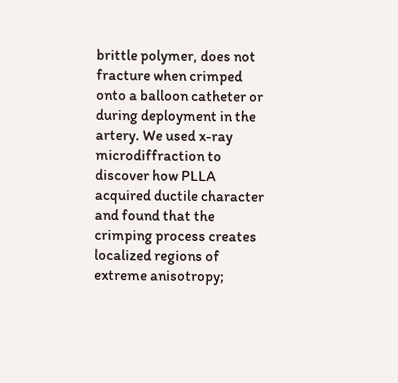brittle polymer, does not fracture when crimped onto a balloon catheter or during deployment in the artery. We used x-ray microdiffraction to discover how PLLA acquired ductile character and found that the crimping process creates localized regions of extreme anisotropy;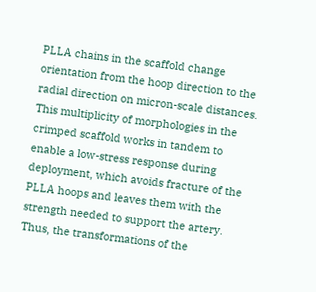PLLA chains in the scaffold change orientation from the hoop direction to the radial direction on micron-scale distances. This multiplicity of morphologies in the crimped scaffold works in tandem to enable a low-stress response during deployment, which avoids fracture of the PLLA hoops and leaves them with the strength needed to support the artery. Thus, the transformations of the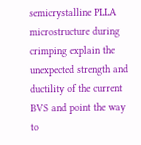semicrystalline PLLA microstructure during crimping explain the unexpected strength and ductility of the current BVS and point the way to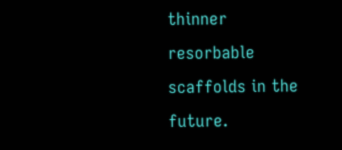thinner resorbable scaffolds in the future.